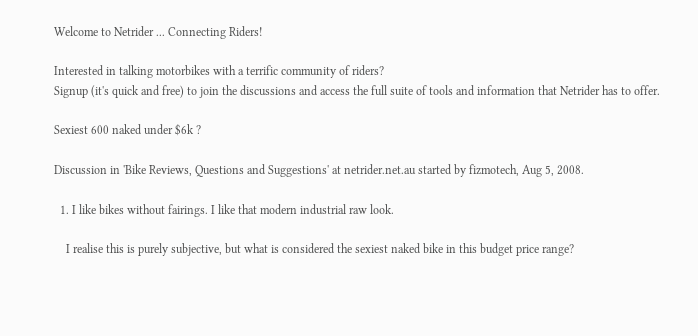Welcome to Netrider ... Connecting Riders!

Interested in talking motorbikes with a terrific community of riders?
Signup (it's quick and free) to join the discussions and access the full suite of tools and information that Netrider has to offer.

Sexiest 600 naked under $6k ?

Discussion in 'Bike Reviews, Questions and Suggestions' at netrider.net.au started by fizmotech, Aug 5, 2008.

  1. I like bikes without fairings. I like that modern industrial raw look.

    I realise this is purely subjective, but what is considered the sexiest naked bike in this budget price range?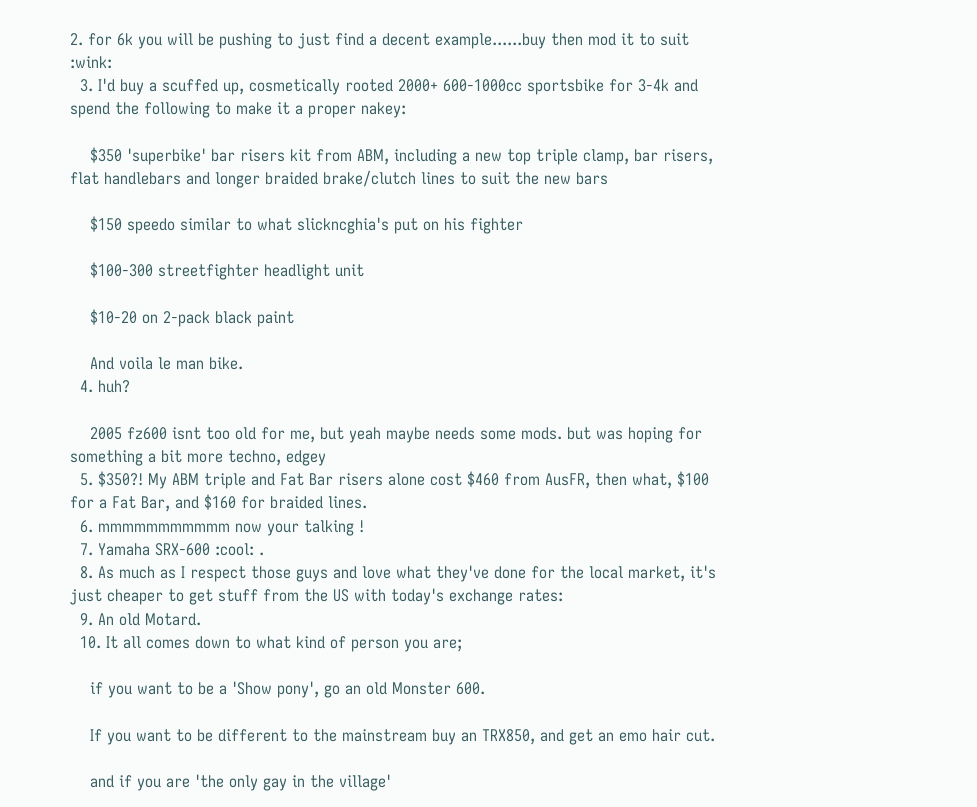2. for 6k you will be pushing to just find a decent example......buy then mod it to suit :wink:
  3. I'd buy a scuffed up, cosmetically rooted 2000+ 600-1000cc sportsbike for 3-4k and spend the following to make it a proper nakey:

    $350 'superbike' bar risers kit from ABM, including a new top triple clamp, bar risers, flat handlebars and longer braided brake/clutch lines to suit the new bars

    $150 speedo similar to what slickncghia's put on his fighter

    $100-300 streetfighter headlight unit

    $10-20 on 2-pack black paint

    And voila le man bike.
  4. huh?

    2005 fz600 isnt too old for me, but yeah maybe needs some mods. but was hoping for something a bit more techno, edgey
  5. $350?! My ABM triple and Fat Bar risers alone cost $460 from AusFR, then what, $100 for a Fat Bar, and $160 for braided lines.
  6. mmmmmmmmmmm now your talking !
  7. Yamaha SRX-600 :cool: .
  8. As much as I respect those guys and love what they've done for the local market, it's just cheaper to get stuff from the US with today's exchange rates:
  9. An old Motard.
  10. It all comes down to what kind of person you are;

    if you want to be a 'Show pony', go an old Monster 600.

    If you want to be different to the mainstream buy an TRX850, and get an emo hair cut.

    and if you are 'the only gay in the village'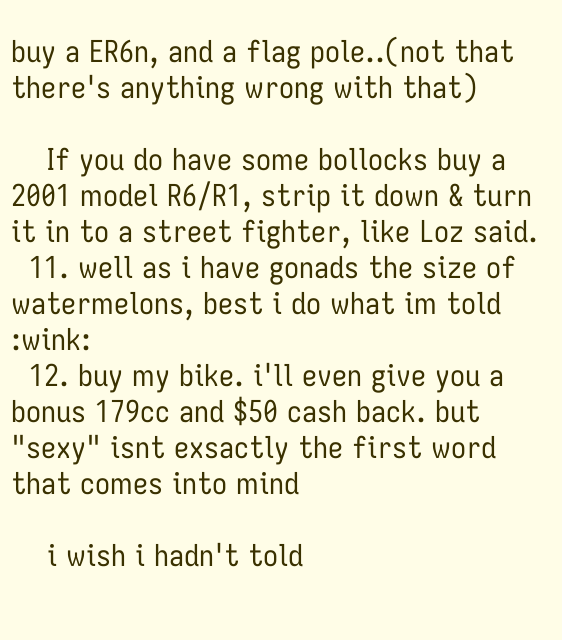buy a ER6n, and a flag pole..(not that there's anything wrong with that)

    If you do have some bollocks buy a 2001 model R6/R1, strip it down & turn it in to a street fighter, like Loz said.
  11. well as i have gonads the size of watermelons, best i do what im told :wink:
  12. buy my bike. i'll even give you a bonus 179cc and $50 cash back. but "sexy" isnt exsactly the first word that comes into mind

    i wish i hadn't told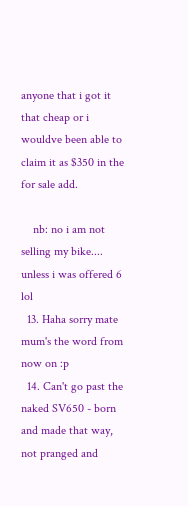anyone that i got it that cheap or i wouldve been able to claim it as $350 in the for sale add.

    nb: no i am not selling my bike.... unless i was offered 6 lol
  13. Haha sorry mate mum's the word from now on :p
  14. Can't go past the naked SV650 - born and made that way, not pranged and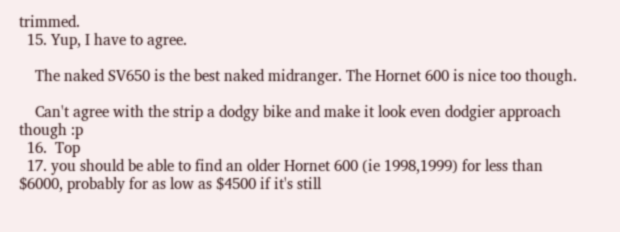trimmed.
  15. Yup, I have to agree.

    The naked SV650 is the best naked midranger. The Hornet 600 is nice too though.

    Can't agree with the strip a dodgy bike and make it look even dodgier approach though :p
  16.  Top
  17. you should be able to find an older Hornet 600 (ie 1998,1999) for less than $6000, probably for as low as $4500 if it's still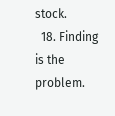stock.
  18. Finding is the problem.